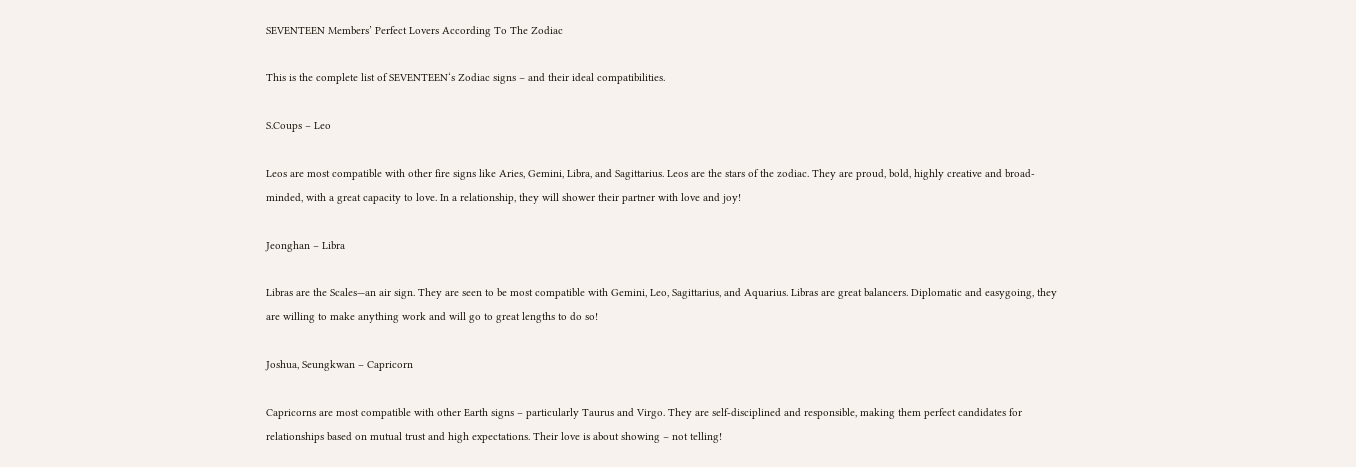SEVENTEEN Members’ Perfect Lovers According To The Zodiac

This is the complete list of SEVENTEEN‘s Zodiac signs – and their ideal compatibilities.

S.Coups – Leo

Leos are most compatible with other fire signs like Aries, Gemini, Libra, and Sagittarius. Leos are the stars of the zodiac. They are proud, bold, highly creative and broad-minded, with a great capacity to love. In a relationship, they will shower their partner with love and joy!

Jeonghan – Libra

Libras are the Scales—an air sign. They are seen to be most compatible with Gemini, Leo, Sagittarius, and Aquarius. Libras are great balancers. Diplomatic and easygoing, they are willing to make anything work and will go to great lengths to do so!

Joshua, Seungkwan – Capricorn

Capricorns are most compatible with other Earth signs – particularly Taurus and Virgo. They are self-disciplined and responsible, making them perfect candidates for relationships based on mutual trust and high expectations. Their love is about showing – not telling!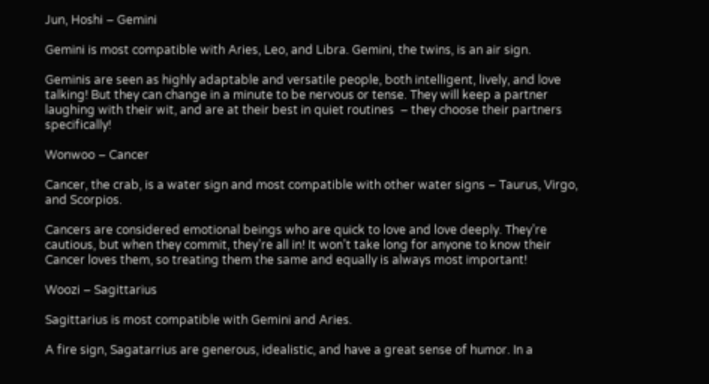Jun, Hoshi – Gemini

Gemini is most compatible with Aries, Leo, and Libra. Gemini, the twins, is an air sign.

Geminis are seen as highly adaptable and versatile people, both intelligent, lively, and love talking! But they can change in a minute to be nervous or tense. They will keep a partner laughing with their wit, and are at their best in quiet routines  – they choose their partners specifically!

Wonwoo – Cancer

Cancer, the crab, is a water sign and most compatible with other water signs – Taurus, Virgo, and Scorpios.

Cancers are considered emotional beings who are quick to love and love deeply. They’re cautious, but when they commit, they’re all in! It won’t take long for anyone to know their Cancer loves them, so treating them the same and equally is always most important!

Woozi – Sagittarius

Sagittarius is most compatible with Gemini and Aries.

A fire sign, Sagatarrius are generous, idealistic, and have a great sense of humor. In a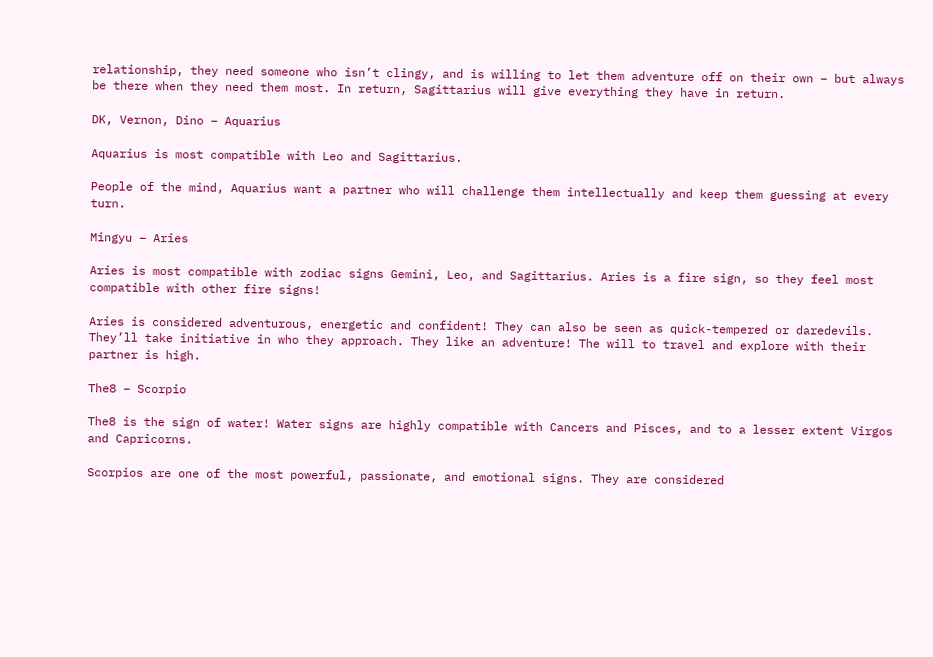relationship, they need someone who isn’t clingy, and is willing to let them adventure off on their own – but always be there when they need them most. In return, Sagittarius will give everything they have in return.

DK, Vernon, Dino – Aquarius

Aquarius is most compatible with Leo and Sagittarius.

People of the mind, Aquarius want a partner who will challenge them intellectually and keep them guessing at every turn.

Mingyu – Aries

Aries is most compatible with zodiac signs Gemini, Leo, and Sagittarius. Aries is a fire sign, so they feel most compatible with other fire signs!

Aries is considered adventurous, energetic and confident! They can also be seen as quick-tempered or daredevils. They’ll take initiative in who they approach. They like an adventure! The will to travel and explore with their partner is high.

The8 – Scorpio

The8 is the sign of water! Water signs are highly compatible with Cancers and Pisces, and to a lesser extent Virgos and Capricorns.

Scorpios are one of the most powerful, passionate, and emotional signs. They are considered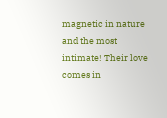magnetic in nature and the most intimate! Their love comes in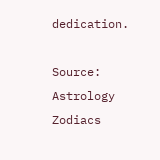dedication.

Source: Astrology Zodiacs